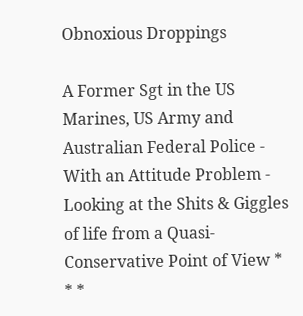Obnoxious Droppings

A Former Sgt in the US Marines, US Army and Australian Federal Police - With an Attitude Problem - Looking at the Shits & Giggles of life from a Quasi-Conservative Point of View * * *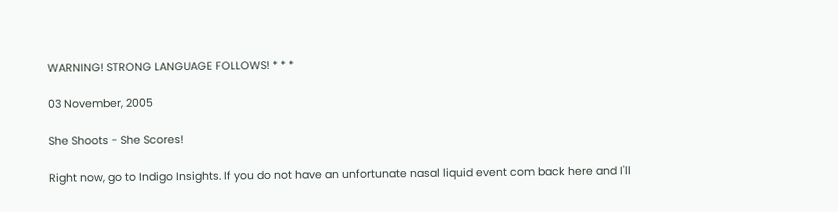WARNING! STRONG LANGUAGE FOLLOWS! * * *

03 November, 2005

She Shoots - She Scores!

Right now, go to Indigo Insights. If you do not have an unfortunate nasal liquid event com back here and I'll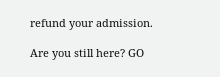refund your admission.

Are you still here? GO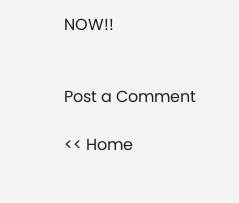NOW!!


Post a Comment

<< Home